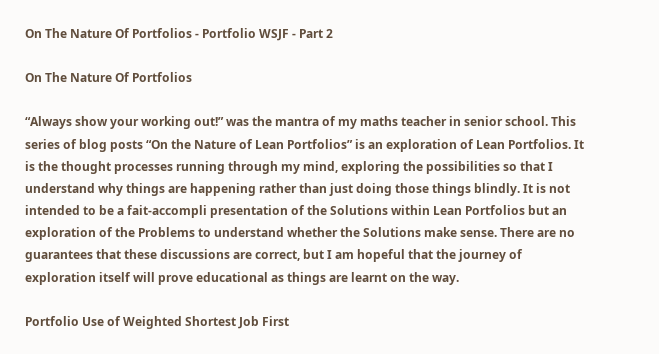On The Nature Of Portfolios - Portfolio WSJF - Part 2

On The Nature Of Portfolios

“Always show your working out!” was the mantra of my maths teacher in senior school. This series of blog posts “On the Nature of Lean Portfolios” is an exploration of Lean Portfolios. It is the thought processes running through my mind, exploring the possibilities so that I understand why things are happening rather than just doing those things blindly. It is not intended to be a fait-accompli presentation of the Solutions within Lean Portfolios but an exploration of the Problems to understand whether the Solutions make sense. There are no guarantees that these discussions are correct, but I am hopeful that the journey of exploration itself will prove educational as things are learnt on the way.

Portfolio Use of Weighted Shortest Job First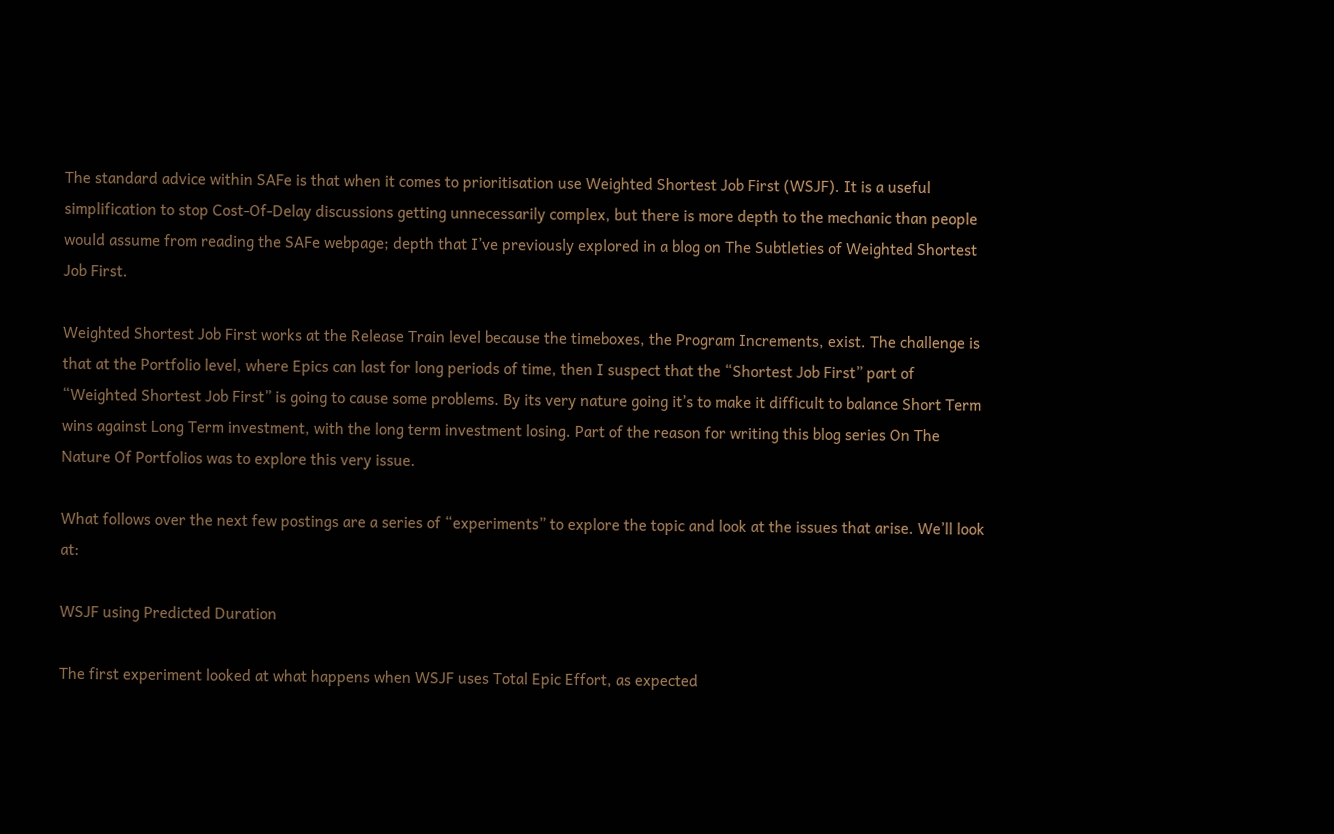The standard advice within SAFe is that when it comes to prioritisation use Weighted Shortest Job First (WSJF). It is a useful simplification to stop Cost-Of-Delay discussions getting unnecessarily complex, but there is more depth to the mechanic than people would assume from reading the SAFe webpage; depth that I’ve previously explored in a blog on The Subtleties of Weighted Shortest Job First.

Weighted Shortest Job First works at the Release Train level because the timeboxes, the Program Increments, exist. The challenge is that at the Portfolio level, where Epics can last for long periods of time, then I suspect that the “Shortest Job First” part of “Weighted Shortest Job First” is going to cause some problems. By its very nature going it’s to make it difficult to balance Short Term wins against Long Term investment, with the long term investment losing. Part of the reason for writing this blog series On The Nature Of Portfolios was to explore this very issue.

What follows over the next few postings are a series of “experiments” to explore the topic and look at the issues that arise. We’ll look at:

WSJF using Predicted Duration

The first experiment looked at what happens when WSJF uses Total Epic Effort, as expected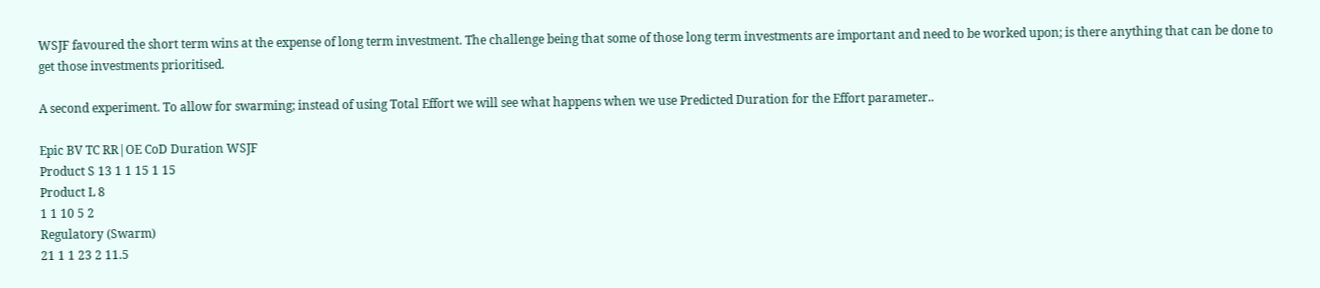WSJF favoured the short term wins at the expense of long term investment. The challenge being that some of those long term investments are important and need to be worked upon; is there anything that can be done to get those investments prioritised.

A second experiment. To allow for swarming; instead of using Total Effort we will see what happens when we use Predicted Duration for the Effort parameter..

Epic BV TC RR|OE CoD Duration WSJF
Product S 13 1 1 15 1 15
Product L 8
1 1 10 5 2
Regulatory (Swarm)
21 1 1 23 2 11.5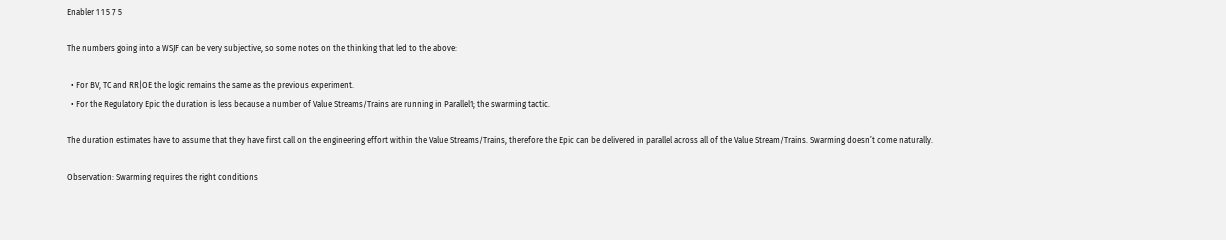Enabler 1 1 5 7 5

The numbers going into a WSJF can be very subjective, so some notes on the thinking that led to the above:

  • For BV, TC and RR|OE the logic remains the same as the previous experiment.
  • For the Regulatory Epic the duration is less because a number of Value Streams/Trains are running in Parallel1; the swarming tactic.

The duration estimates have to assume that they have first call on the engineering effort within the Value Streams/Trains, therefore the Epic can be delivered in parallel across all of the Value Stream/Trains. Swarming doesn’t come naturally.

Observation: Swarming requires the right conditions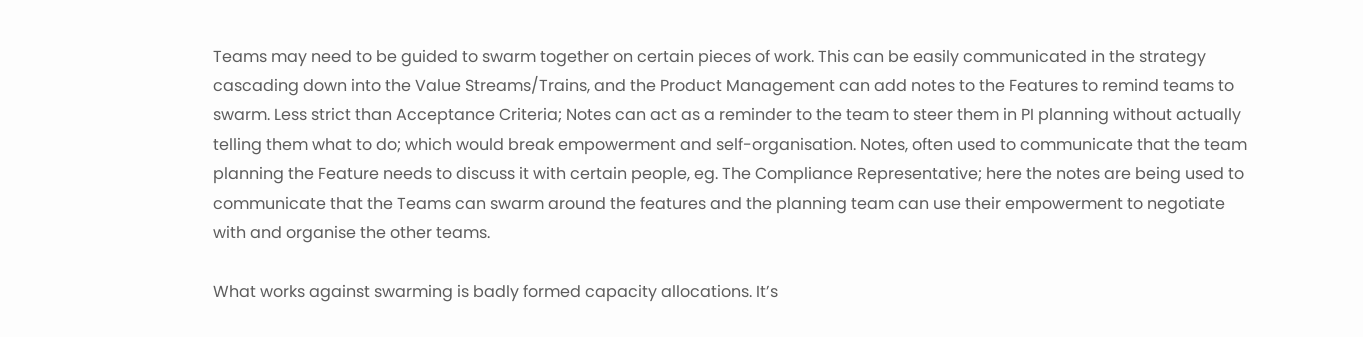Teams may need to be guided to swarm together on certain pieces of work. This can be easily communicated in the strategy cascading down into the Value Streams/Trains, and the Product Management can add notes to the Features to remind teams to swarm. Less strict than Acceptance Criteria; Notes can act as a reminder to the team to steer them in PI planning without actually telling them what to do; which would break empowerment and self-organisation. Notes, often used to communicate that the team planning the Feature needs to discuss it with certain people, eg. The Compliance Representative; here the notes are being used to communicate that the Teams can swarm around the features and the planning team can use their empowerment to negotiate with and organise the other teams.

What works against swarming is badly formed capacity allocations. It’s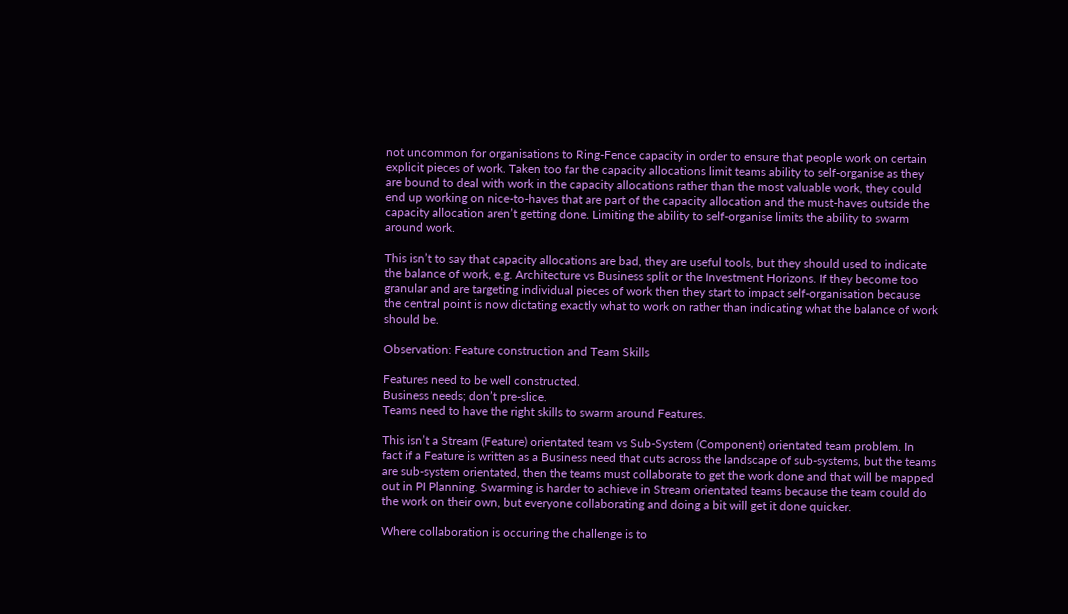not uncommon for organisations to Ring-Fence capacity in order to ensure that people work on certain explicit pieces of work. Taken too far the capacity allocations limit teams ability to self-organise as they are bound to deal with work in the capacity allocations rather than the most valuable work, they could end up working on nice-to-haves that are part of the capacity allocation and the must-haves outside the capacity allocation aren’t getting done. Limiting the ability to self-organise limits the ability to swarm around work.

This isn’t to say that capacity allocations are bad, they are useful tools, but they should used to indicate the balance of work, e.g. Architecture vs Business split or the Investment Horizons. If they become too granular and are targeting individual pieces of work then they start to impact self-organisation because the central point is now dictating exactly what to work on rather than indicating what the balance of work should be.

Observation: Feature construction and Team Skills

Features need to be well constructed.
Business needs; don’t pre-slice.
Teams need to have the right skills to swarm around Features.

This isn’t a Stream (Feature) orientated team vs Sub-System (Component) orientated team problem. In fact if a Feature is written as a Business need that cuts across the landscape of sub-systems, but the teams are sub-system orientated, then the teams must collaborate to get the work done and that will be mapped out in PI Planning. Swarming is harder to achieve in Stream orientated teams because the team could do the work on their own, but everyone collaborating and doing a bit will get it done quicker.

Where collaboration is occuring the challenge is to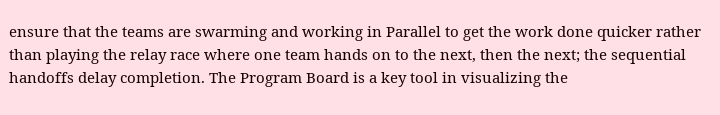ensure that the teams are swarming and working in Parallel to get the work done quicker rather than playing the relay race where one team hands on to the next, then the next; the sequential handoffs delay completion. The Program Board is a key tool in visualizing the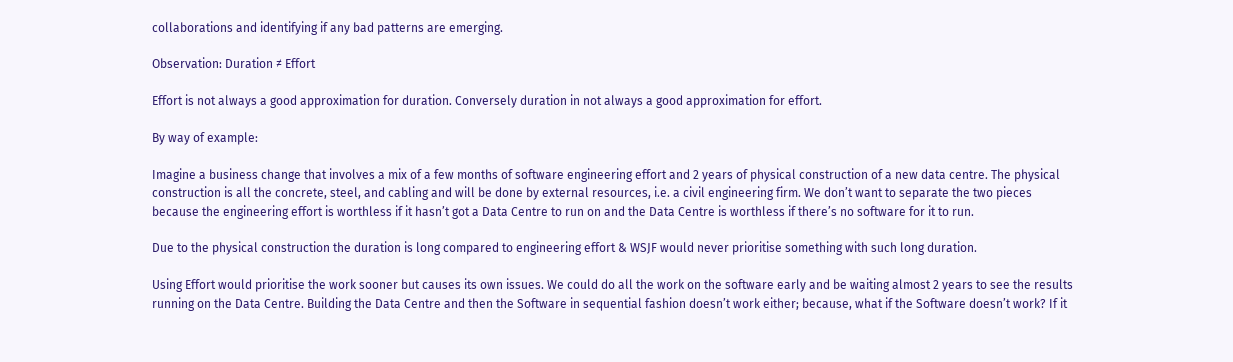collaborations and identifying if any bad patterns are emerging.

Observation: Duration ≠ Effort

Effort is not always a good approximation for duration. Conversely duration in not always a good approximation for effort.

By way of example:

Imagine a business change that involves a mix of a few months of software engineering effort and 2 years of physical construction of a new data centre. The physical construction is all the concrete, steel, and cabling and will be done by external resources, i.e. a civil engineering firm. We don’t want to separate the two pieces because the engineering effort is worthless if it hasn’t got a Data Centre to run on and the Data Centre is worthless if there’s no software for it to run.

Due to the physical construction the duration is long compared to engineering effort & WSJF would never prioritise something with such long duration.

Using Effort would prioritise the work sooner but causes its own issues. We could do all the work on the software early and be waiting almost 2 years to see the results running on the Data Centre. Building the Data Centre and then the Software in sequential fashion doesn’t work either; because, what if the Software doesn’t work? If it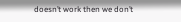doesn’t work then we don’t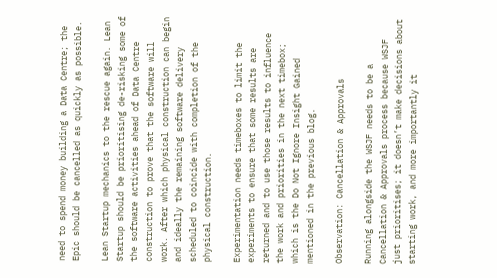need to spend money building a Data Centre; the Epic should be cancelled as quickly as possible.

Lean Startup mechanics to the rescue again. Lean Startup should be prioritising de-risking some of the software activities ahead of Data Centre construction to prove that the software will work. After which physical construction can begin and ideally the remaining software delivery scheduled to coincide with completion of the physical construction.

Experimentation needs timeboxes to limit the experiments to ensure that some results are returned and to use those results to influence the work and priorities in the next timebox; which is the Do Not Ignore Insight Gained mentioned in the previous blog.

Observation: Cancellation & Approvals

Running alongside the WSJF needs to be a Cancellation & Approvals process because WSJF just prioritises; it doesn’t make decisions about starting work, and more importantly it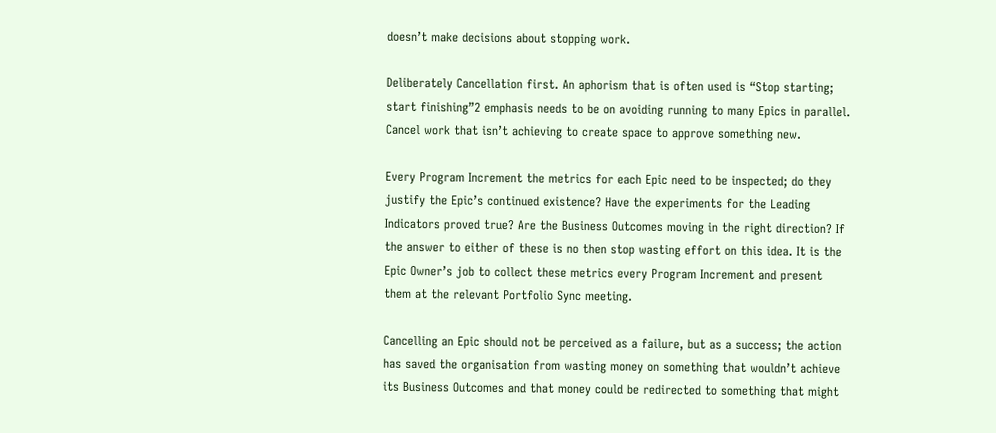doesn’t make decisions about stopping work.

Deliberately Cancellation first. An aphorism that is often used is “Stop starting; start finishing”2 emphasis needs to be on avoiding running to many Epics in parallel. Cancel work that isn’t achieving to create space to approve something new.

Every Program Increment the metrics for each Epic need to be inspected; do they justify the Epic’s continued existence? Have the experiments for the Leading Indicators proved true? Are the Business Outcomes moving in the right direction? If the answer to either of these is no then stop wasting effort on this idea. It is the Epic Owner’s job to collect these metrics every Program Increment and present them at the relevant Portfolio Sync meeting.

Cancelling an Epic should not be perceived as a failure, but as a success; the action has saved the organisation from wasting money on something that wouldn’t achieve its Business Outcomes and that money could be redirected to something that might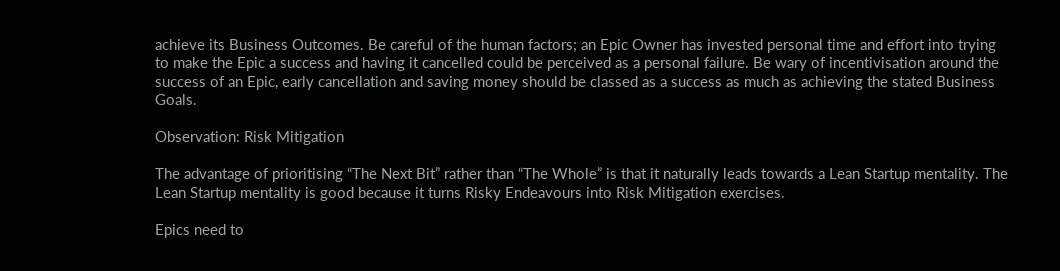achieve its Business Outcomes. Be careful of the human factors; an Epic Owner has invested personal time and effort into trying to make the Epic a success and having it cancelled could be perceived as a personal failure. Be wary of incentivisation around the success of an Epic, early cancellation and saving money should be classed as a success as much as achieving the stated Business Goals.

Observation: Risk Mitigation

The advantage of prioritising “The Next Bit” rather than “The Whole” is that it naturally leads towards a Lean Startup mentality. The Lean Startup mentality is good because it turns Risky Endeavours into Risk Mitigation exercises.

Epics need to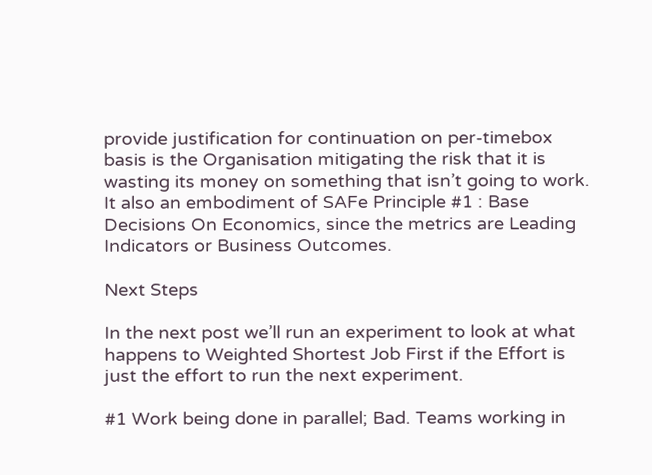provide justification for continuation on per-timebox basis is the Organisation mitigating the risk that it is wasting its money on something that isn’t going to work. It also an embodiment of SAFe Principle #1 : Base Decisions On Economics, since the metrics are Leading Indicators or Business Outcomes.

Next Steps

In the next post we’ll run an experiment to look at what happens to Weighted Shortest Job First if the Effort is just the effort to run the next experiment.

#1 Work being done in parallel; Bad. Teams working in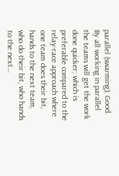parallel (swarming); Good. By all working in parallel the teams will get the work done quicker; which is preferable compared to the relay-race approach where one team does their bit, hands to the next team, who do their bit, who hands to the next…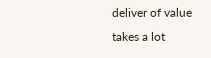deliver of value takes a lot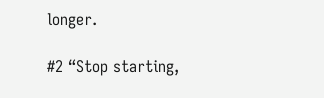longer.

#2 “Stop starting,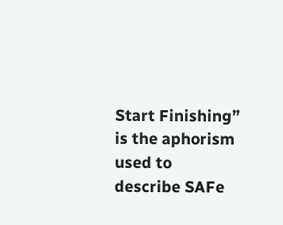Start Finishing” is the aphorism used to describe SAFe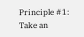Principle #1: Take an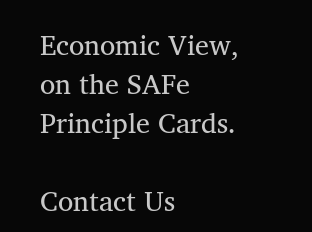Economic View, on the SAFe Principle Cards.

Contact Us